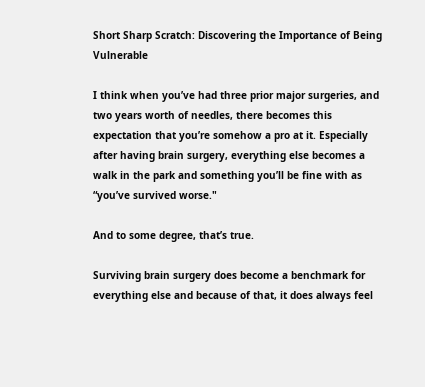Short Sharp Scratch: Discovering the Importance of Being Vulnerable

I think when you’ve had three prior major surgeries, and two years worth of needles, there becomes this expectation that you’re somehow a pro at it. Especially after having brain surgery, everything else becomes a walk in the park and something you’ll be fine with as “you’ve survived worse."

And to some degree, that’s true.

Surviving brain surgery does become a benchmark for everything else and because of that, it does always feel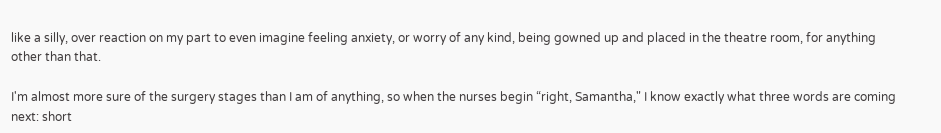like a silly, over reaction on my part to even imagine feeling anxiety, or worry of any kind, being gowned up and placed in the theatre room, for anything other than that.

I'm almost more sure of the surgery stages than I am of anything, so when the nurses begin “right, Samantha," I know exactly what three words are coming next: short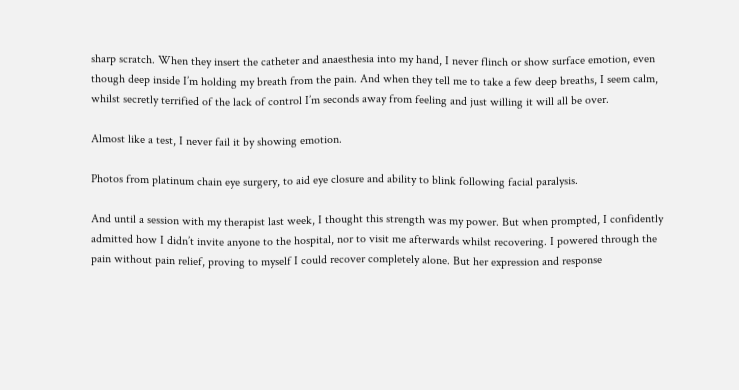sharp scratch. When they insert the catheter and anaesthesia into my hand, I never flinch or show surface emotion, even though deep inside I’m holding my breath from the pain. And when they tell me to take a few deep breaths, I seem calm, whilst secretly terrified of the lack of control I’m seconds away from feeling and just willing it will all be over.

Almost like a test, I never fail it by showing emotion.

Photos from platinum chain eye surgery, to aid eye closure and ability to blink following facial paralysis.

And until a session with my therapist last week, I thought this strength was my power. But when prompted, I confidently admitted how I didn’t invite anyone to the hospital, nor to visit me afterwards whilst recovering. I powered through the pain without pain relief, proving to myself I could recover completely alone. But her expression and response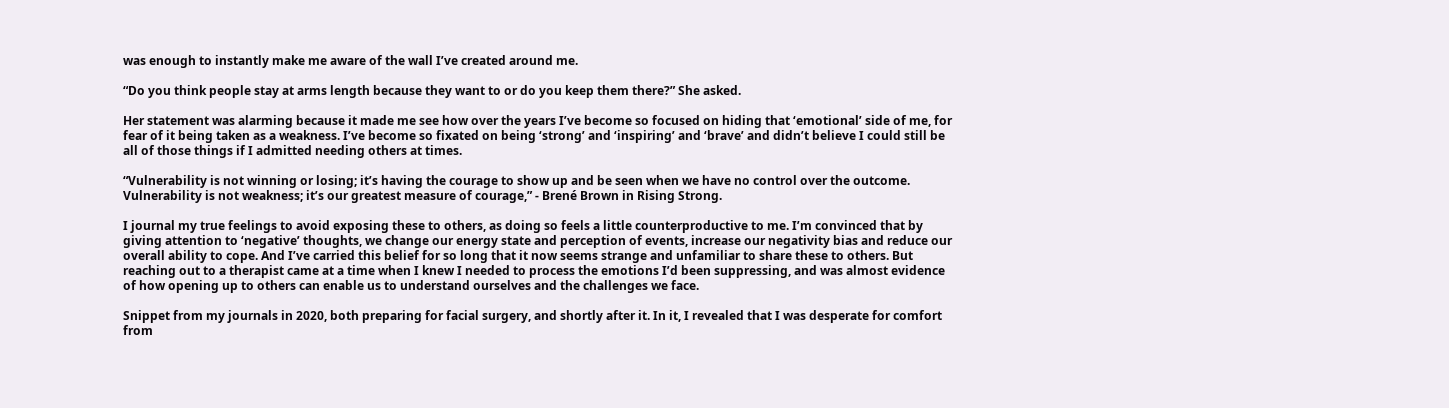was enough to instantly make me aware of the wall I’ve created around me.

“Do you think people stay at arms length because they want to or do you keep them there?” She asked.

Her statement was alarming because it made me see how over the years I’ve become so focused on hiding that ‘emotional’ side of me, for fear of it being taken as a weakness. I’ve become so fixated on being ‘strong’ and ‘inspiring’ and ‘brave’ and didn’t believe I could still be all of those things if I admitted needing others at times.

“Vulnerability is not winning or losing; it’s having the courage to show up and be seen when we have no control over the outcome. Vulnerability is not weakness; it’s our greatest measure of courage,” - Brené Brown in Rising Strong.

I journal my true feelings to avoid exposing these to others, as doing so feels a little counterproductive to me. I’m convinced that by giving attention to ‘negative’ thoughts, we change our energy state and perception of events, increase our negativity bias and reduce our overall ability to cope. And I’ve carried this belief for so long that it now seems strange and unfamiliar to share these to others. But reaching out to a therapist came at a time when I knew I needed to process the emotions I’d been suppressing, and was almost evidence of how opening up to others can enable us to understand ourselves and the challenges we face.

Snippet from my journals in 2020, both preparing for facial surgery, and shortly after it. In it, I revealed that I was desperate for comfort from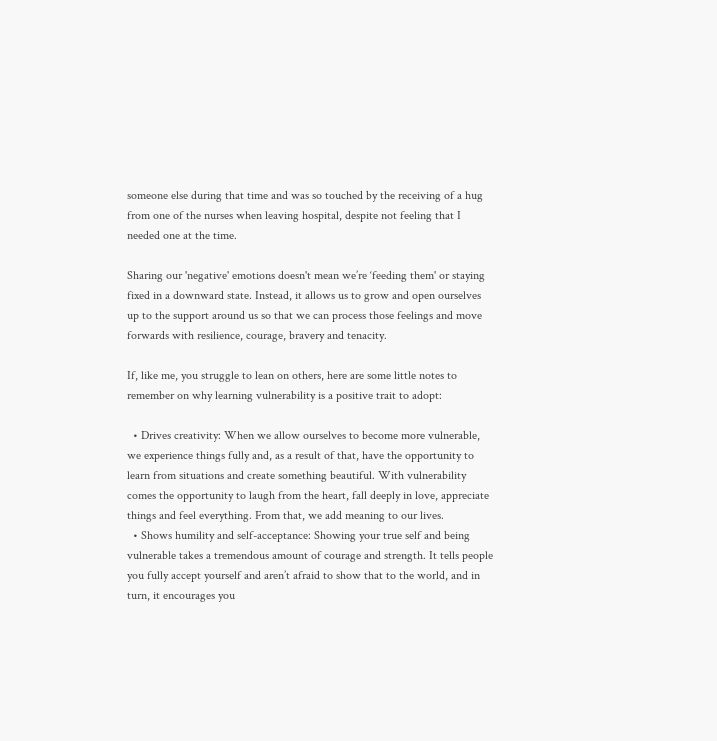someone else during that time and was so touched by the receiving of a hug from one of the nurses when leaving hospital, despite not feeling that I needed one at the time.

Sharing our 'negative' emotions doesn't mean we’re ‘feeding them' or staying fixed in a downward state. Instead, it allows us to grow and open ourselves up to the support around us so that we can process those feelings and move forwards with resilience, courage, bravery and tenacity.

If, like me, you struggle to lean on others, here are some little notes to remember on why learning vulnerability is a positive trait to adopt:

  • Drives creativity: When we allow ourselves to become more vulnerable, we experience things fully and, as a result of that, have the opportunity to learn from situations and create something beautiful. With vulnerability comes the opportunity to laugh from the heart, fall deeply in love, appreciate things and feel everything. From that, we add meaning to our lives.
  • Shows humility and self-acceptance: Showing your true self and being vulnerable takes a tremendous amount of courage and strength. It tells people you fully accept yourself and aren’t afraid to show that to the world, and in turn, it encourages you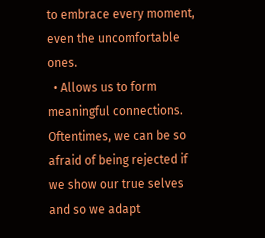to embrace every moment, even the uncomfortable ones.
  • Allows us to form meaningful connections. Oftentimes, we can be so afraid of being rejected if we show our true selves and so we adapt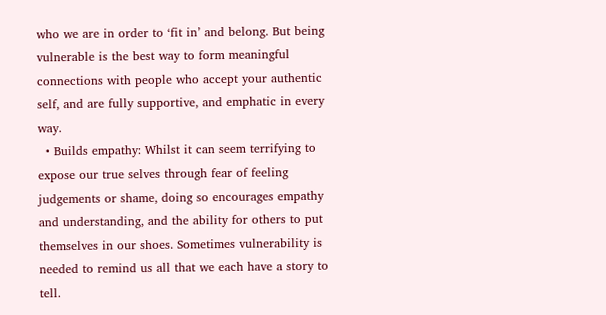who we are in order to ‘fit in’ and belong. But being vulnerable is the best way to form meaningful connections with people who accept your authentic self, and are fully supportive, and emphatic in every way.
  • Builds empathy: Whilst it can seem terrifying to expose our true selves through fear of feeling judgements or shame, doing so encourages empathy and understanding, and the ability for others to put themselves in our shoes. Sometimes vulnerability is needed to remind us all that we each have a story to tell.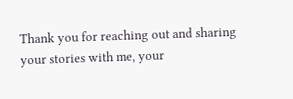Thank you for reaching out and sharing your stories with me, your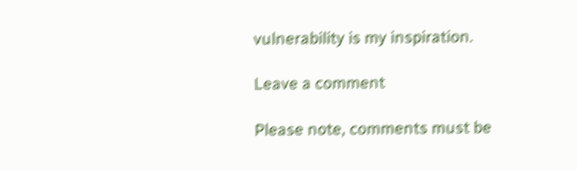vulnerability is my inspiration.

Leave a comment

Please note, comments must be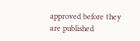approved before they are published